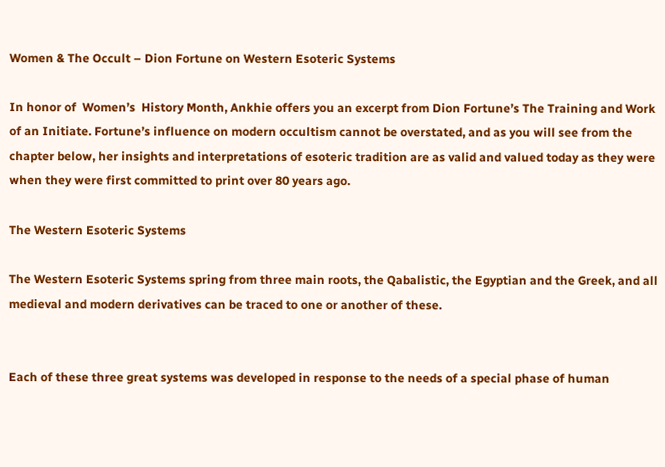Women & The Occult – Dion Fortune on Western Esoteric Systems

In honor of  Women’s  History Month, Ankhie offers you an excerpt from Dion Fortune’s The Training and Work of an Initiate. Fortune’s influence on modern occultism cannot be overstated, and as you will see from the chapter below, her insights and interpretations of esoteric tradition are as valid and valued today as they were when they were first committed to print over 80 years ago.

The Western Esoteric Systems

The Western Esoteric Systems spring from three main roots, the Qabalistic, the Egyptian and the Greek, and all medieval and modern derivatives can be traced to one or another of these.


Each of these three great systems was developed in response to the needs of a special phase of human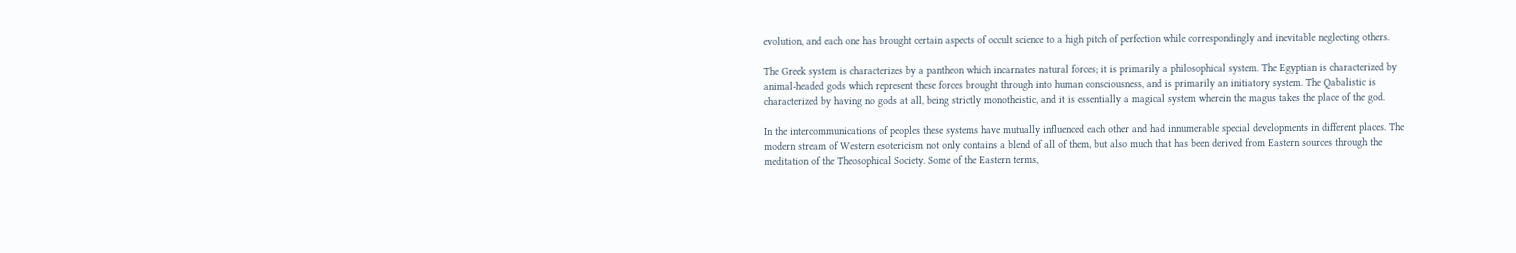evolution, and each one has brought certain aspects of occult science to a high pitch of perfection while correspondingly and inevitable neglecting others.

The Greek system is characterizes by a pantheon which incarnates natural forces; it is primarily a philosophical system. The Egyptian is characterized by animal-headed gods which represent these forces brought through into human consciousness, and is primarily an initiatory system. The Qabalistic is characterized by having no gods at all, being strictly monotheistic, and it is essentially a magical system wherein the magus takes the place of the god.

In the intercommunications of peoples these systems have mutually influenced each other and had innumerable special developments in different places. The modern stream of Western esotericism not only contains a blend of all of them, but also much that has been derived from Eastern sources through the meditation of the Theosophical Society. Some of the Eastern terms,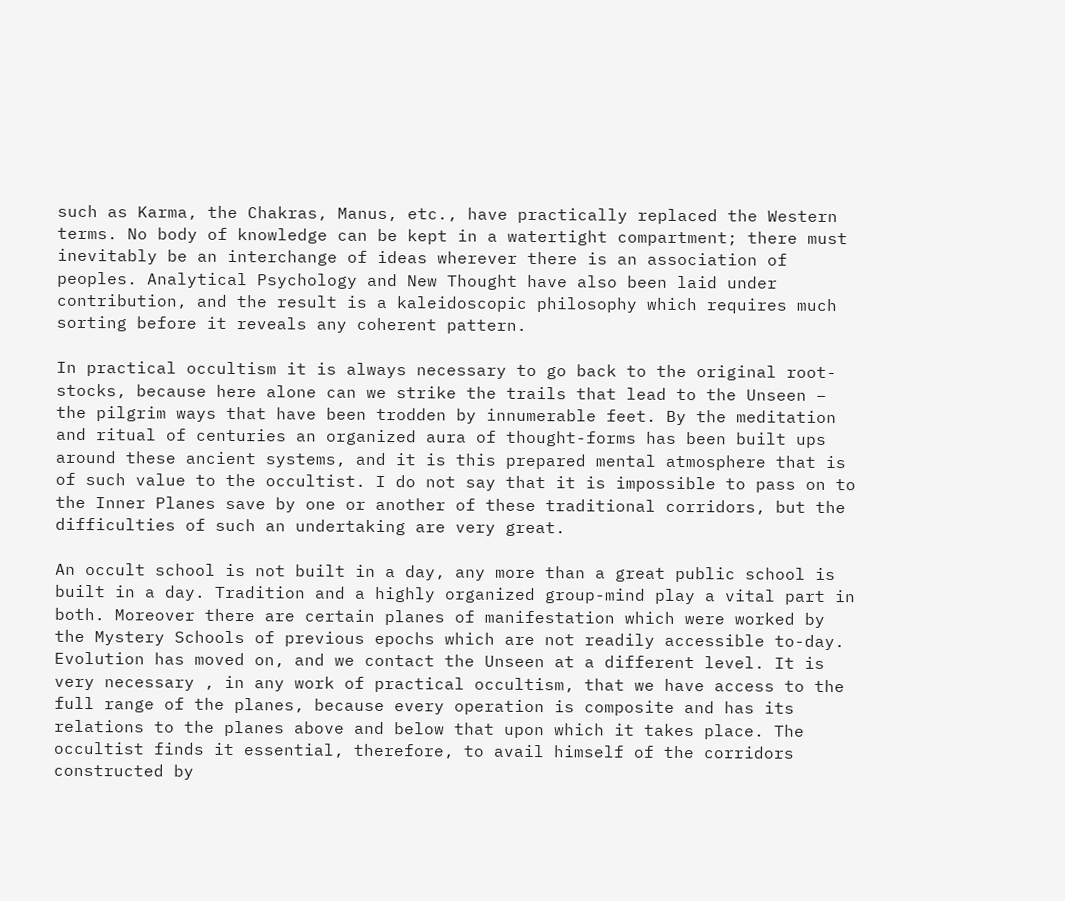such as Karma, the Chakras, Manus, etc., have practically replaced the Western terms. No body of knowledge can be kept in a watertight compartment; there must inevitably be an interchange of ideas wherever there is an association of peoples. Analytical Psychology and New Thought have also been laid under contribution, and the result is a kaleidoscopic philosophy which requires much sorting before it reveals any coherent pattern.

In practical occultism it is always necessary to go back to the original root-stocks, because here alone can we strike the trails that lead to the Unseen – the pilgrim ways that have been trodden by innumerable feet. By the meditation and ritual of centuries an organized aura of thought-forms has been built ups around these ancient systems, and it is this prepared mental atmosphere that is of such value to the occultist. I do not say that it is impossible to pass on to the Inner Planes save by one or another of these traditional corridors, but the difficulties of such an undertaking are very great.

An occult school is not built in a day, any more than a great public school is built in a day. Tradition and a highly organized group-mind play a vital part in both. Moreover there are certain planes of manifestation which were worked by the Mystery Schools of previous epochs which are not readily accessible to-day. Evolution has moved on, and we contact the Unseen at a different level. It is very necessary , in any work of practical occultism, that we have access to the full range of the planes, because every operation is composite and has its relations to the planes above and below that upon which it takes place. The occultist finds it essential, therefore, to avail himself of the corridors constructed by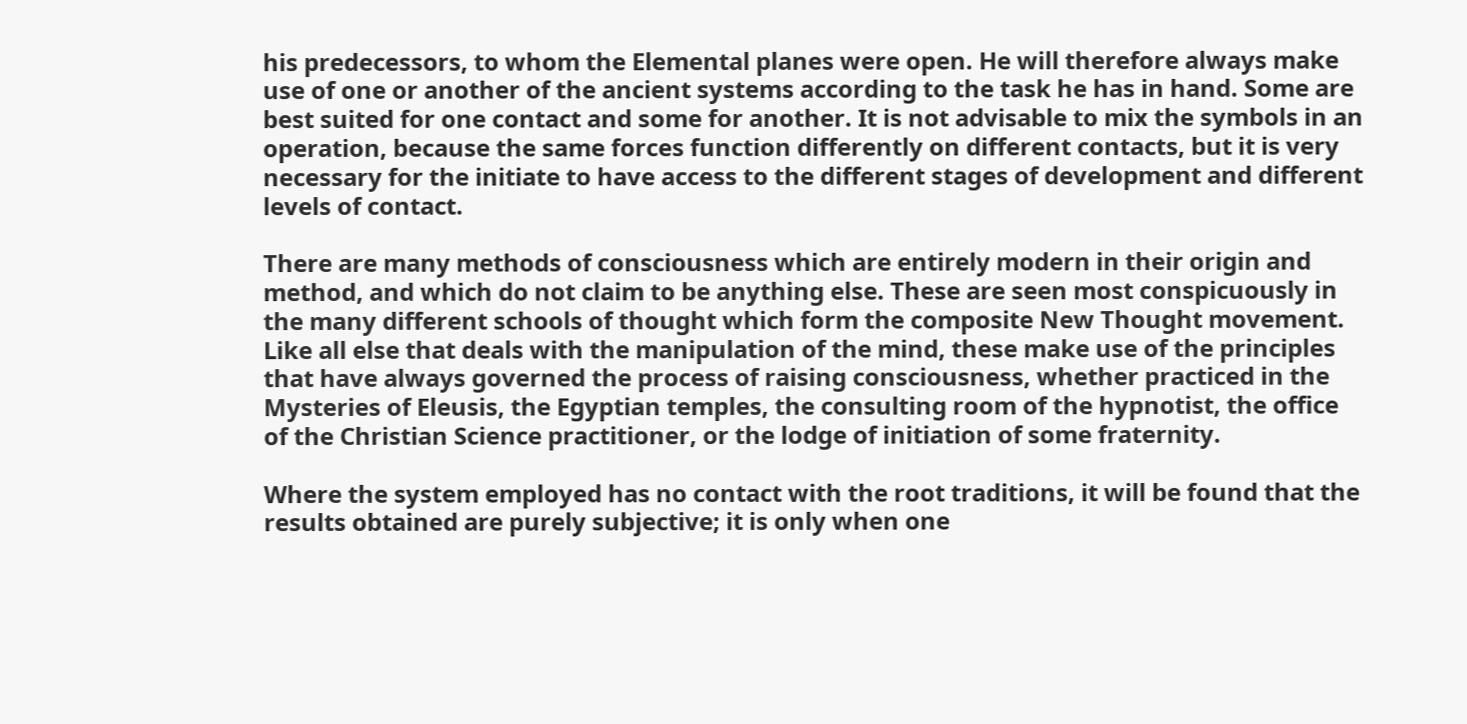his predecessors, to whom the Elemental planes were open. He will therefore always make use of one or another of the ancient systems according to the task he has in hand. Some are best suited for one contact and some for another. It is not advisable to mix the symbols in an operation, because the same forces function differently on different contacts, but it is very necessary for the initiate to have access to the different stages of development and different levels of contact.

There are many methods of consciousness which are entirely modern in their origin and method, and which do not claim to be anything else. These are seen most conspicuously in the many different schools of thought which form the composite New Thought movement. Like all else that deals with the manipulation of the mind, these make use of the principles that have always governed the process of raising consciousness, whether practiced in the Mysteries of Eleusis, the Egyptian temples, the consulting room of the hypnotist, the office of the Christian Science practitioner, or the lodge of initiation of some fraternity.

Where the system employed has no contact with the root traditions, it will be found that the results obtained are purely subjective; it is only when one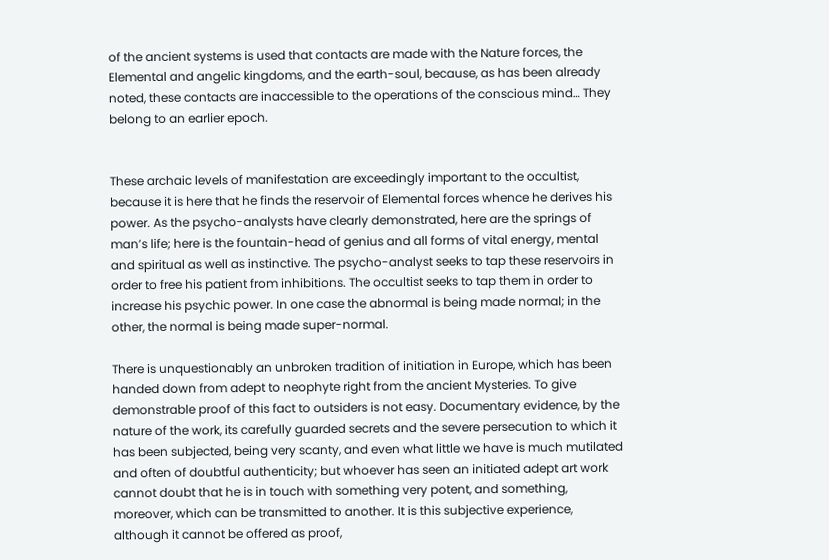of the ancient systems is used that contacts are made with the Nature forces, the Elemental and angelic kingdoms, and the earth-soul, because, as has been already noted, these contacts are inaccessible to the operations of the conscious mind… They belong to an earlier epoch.


These archaic levels of manifestation are exceedingly important to the occultist, because it is here that he finds the reservoir of Elemental forces whence he derives his power. As the psycho-analysts have clearly demonstrated, here are the springs of man’s life; here is the fountain-head of genius and all forms of vital energy, mental and spiritual as well as instinctive. The psycho-analyst seeks to tap these reservoirs in order to free his patient from inhibitions. The occultist seeks to tap them in order to increase his psychic power. In one case the abnormal is being made normal; in the other, the normal is being made super-normal.

There is unquestionably an unbroken tradition of initiation in Europe, which has been handed down from adept to neophyte right from the ancient Mysteries. To give demonstrable proof of this fact to outsiders is not easy. Documentary evidence, by the nature of the work, its carefully guarded secrets and the severe persecution to which it has been subjected, being very scanty, and even what little we have is much mutilated and often of doubtful authenticity; but whoever has seen an initiated adept art work cannot doubt that he is in touch with something very potent, and something, moreover, which can be transmitted to another. It is this subjective experience, although it cannot be offered as proof,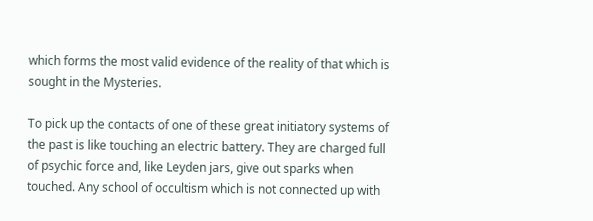which forms the most valid evidence of the reality of that which is sought in the Mysteries.

To pick up the contacts of one of these great initiatory systems of the past is like touching an electric battery. They are charged full of psychic force and, like Leyden jars, give out sparks when touched. Any school of occultism which is not connected up with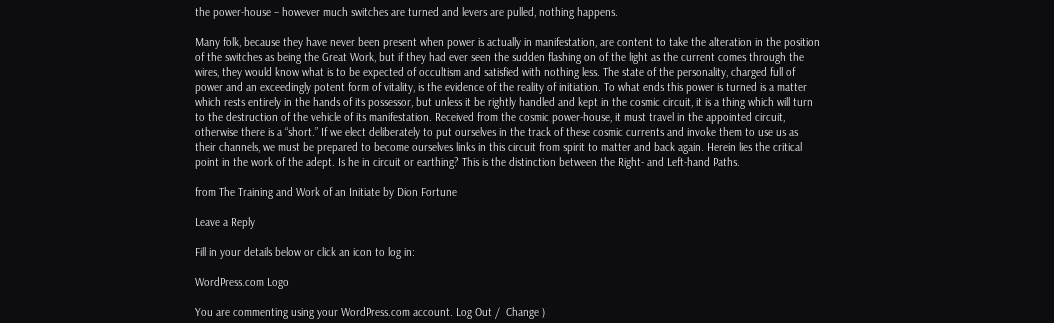the power-house – however much switches are turned and levers are pulled, nothing happens.

Many folk, because they have never been present when power is actually in manifestation, are content to take the alteration in the position of the switches as being the Great Work, but if they had ever seen the sudden flashing on of the light as the current comes through the wires, they would know what is to be expected of occultism and satisfied with nothing less. The state of the personality, charged full of power and an exceedingly potent form of vitality, is the evidence of the reality of initiation. To what ends this power is turned is a matter which rests entirely in the hands of its possessor, but unless it be rightly handled and kept in the cosmic circuit, it is a thing which will turn to the destruction of the vehicle of its manifestation. Received from the cosmic power-house, it must travel in the appointed circuit, otherwise there is a “short.” If we elect deliberately to put ourselves in the track of these cosmic currents and invoke them to use us as their channels, we must be prepared to become ourselves links in this circuit from spirit to matter and back again. Herein lies the critical point in the work of the adept. Is he in circuit or earthing? This is the distinction between the Right- and Left-hand Paths.

from The Training and Work of an Initiate by Dion Fortune

Leave a Reply

Fill in your details below or click an icon to log in:

WordPress.com Logo

You are commenting using your WordPress.com account. Log Out /  Change )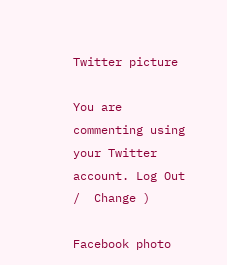Twitter picture

You are commenting using your Twitter account. Log Out /  Change )

Facebook photo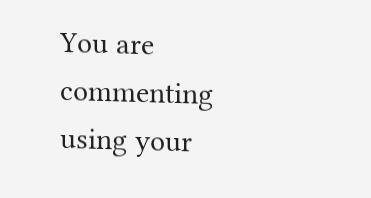You are commenting using your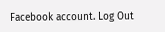Facebook account. Log Out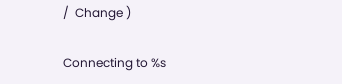/  Change )

Connecting to %s